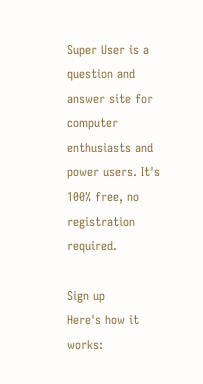Super User is a question and answer site for computer enthusiasts and power users. It's 100% free, no registration required.

Sign up
Here's how it works: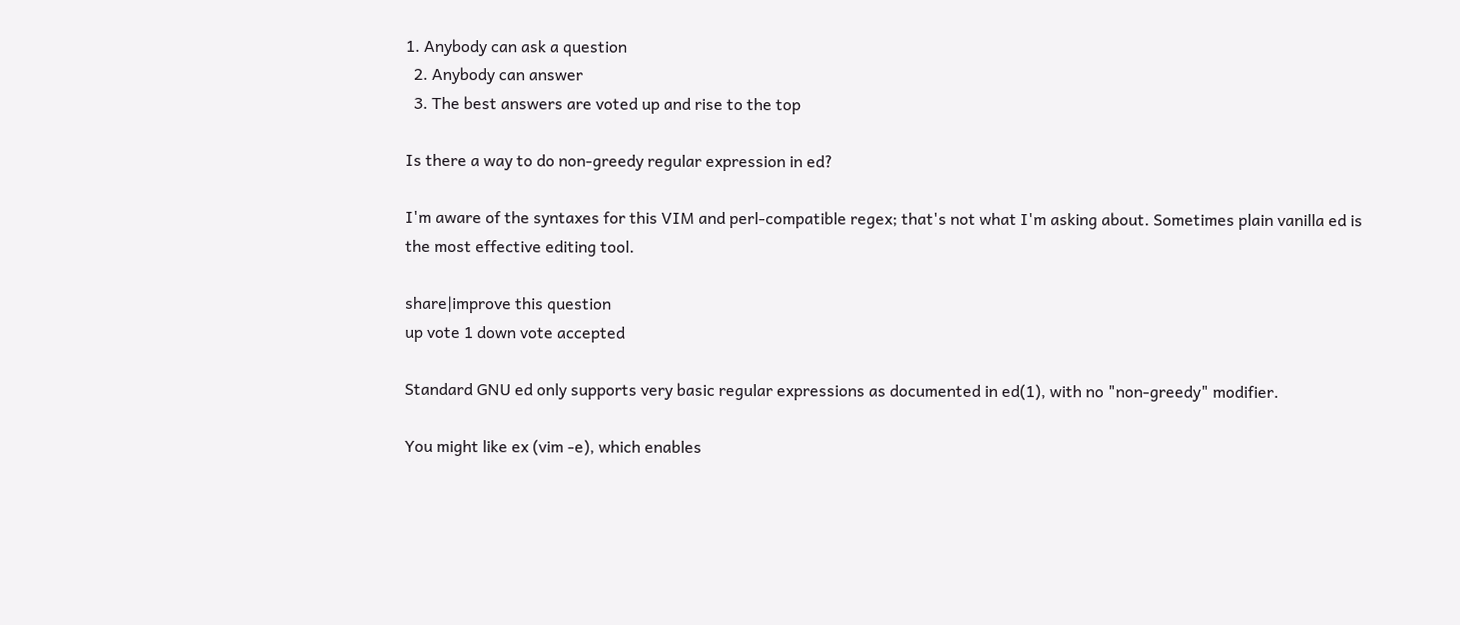1. Anybody can ask a question
  2. Anybody can answer
  3. The best answers are voted up and rise to the top

Is there a way to do non-greedy regular expression in ed?

I'm aware of the syntaxes for this VIM and perl-compatible regex; that's not what I'm asking about. Sometimes plain vanilla ed is the most effective editing tool.

share|improve this question
up vote 1 down vote accepted

Standard GNU ed only supports very basic regular expressions as documented in ed(1), with no "non-greedy" modifier.

You might like ex (vim -e), which enables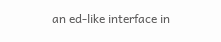an ed-like interface in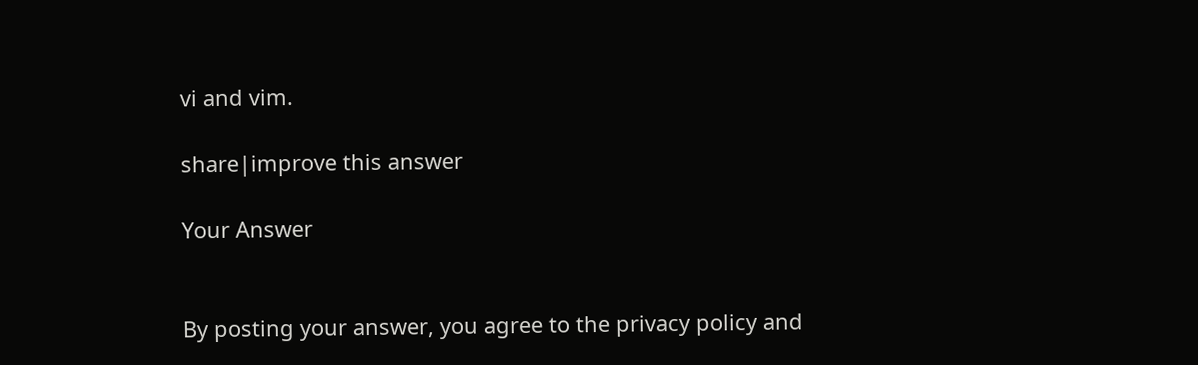vi and vim.

share|improve this answer

Your Answer


By posting your answer, you agree to the privacy policy and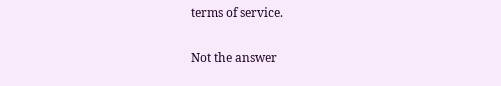terms of service.

Not the answer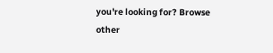you're looking for? Browse other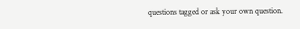questions tagged or ask your own question.